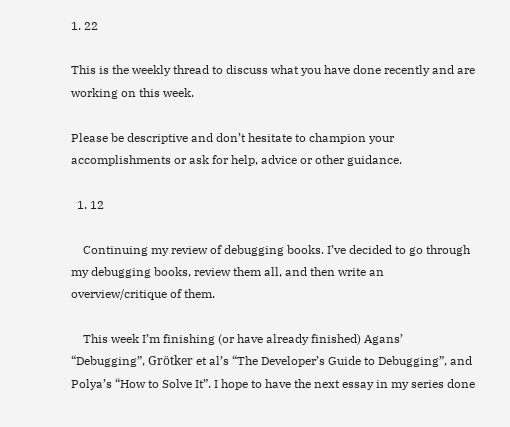1. 22

This is the weekly thread to discuss what you have done recently and are working on this week.

Please be descriptive and don’t hesitate to champion your accomplishments or ask for help, advice or other guidance.

  1. 12

    Continuing my review of debugging books. I’ve decided to go through my debugging books, review them all, and then write an overview/critique of them.

    This week I’m finishing (or have already finished) Agans’ “Debugging”, Grötker et al’s “The Developer’s Guide to Debugging”, and Polya’s “How to Solve It”. I hope to have the next essay in my series done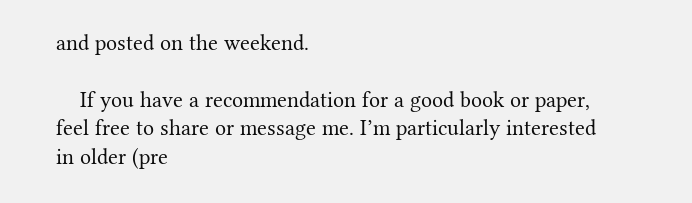and posted on the weekend.

    If you have a recommendation for a good book or paper, feel free to share or message me. I’m particularly interested in older (pre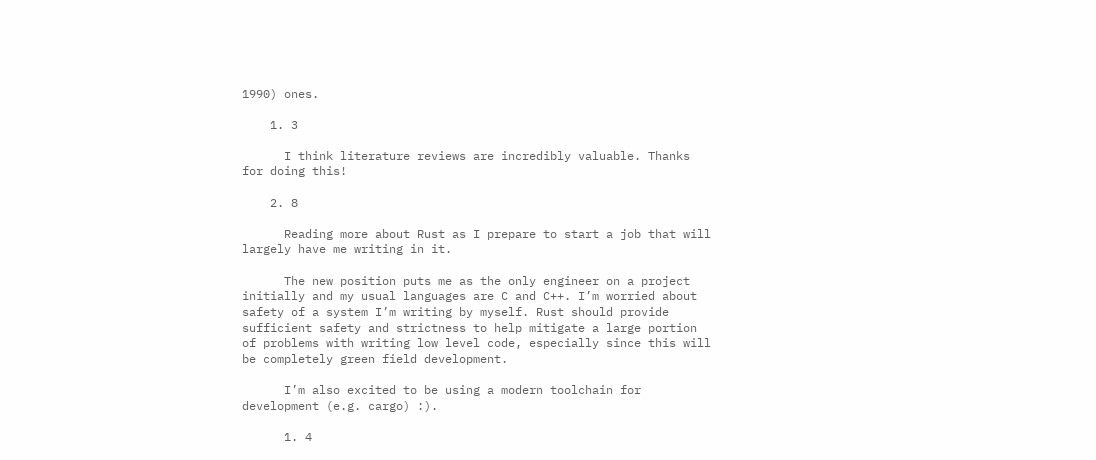1990) ones.

    1. 3

      I think literature reviews are incredibly valuable. Thanks for doing this!

    2. 8

      Reading more about Rust as I prepare to start a job that will largely have me writing in it.

      The new position puts me as the only engineer on a project initially and my usual languages are C and C++. I’m worried about safety of a system I’m writing by myself. Rust should provide sufficient safety and strictness to help mitigate a large portion of problems with writing low level code, especially since this will be completely green field development.

      I’m also excited to be using a modern toolchain for development (e.g. cargo) :).

      1. 4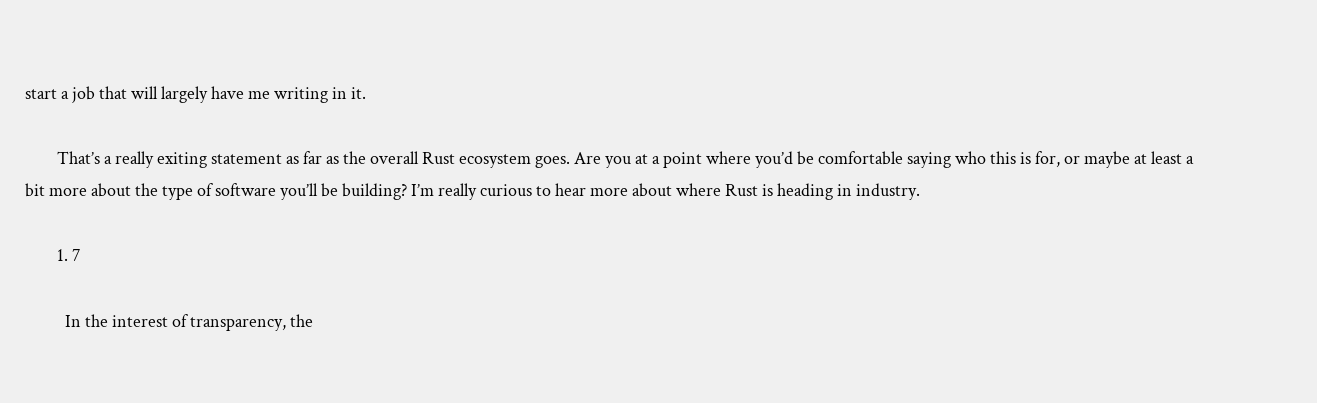start a job that will largely have me writing in it.

        That’s a really exiting statement as far as the overall Rust ecosystem goes. Are you at a point where you’d be comfortable saying who this is for, or maybe at least a bit more about the type of software you’ll be building? I’m really curious to hear more about where Rust is heading in industry.

        1. 7

          In the interest of transparency, the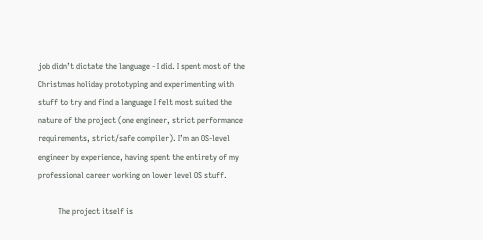job didn’t dictate the language - I did. I spent most of the Christmas holiday prototyping and experimenting with stuff to try and find a language I felt most suited the nature of the project (one engineer, strict performance requirements, strict/safe compiler). I’m an OS-level engineer by experience, having spent the entirety of my professional career working on lower level OS stuff.

          The project itself is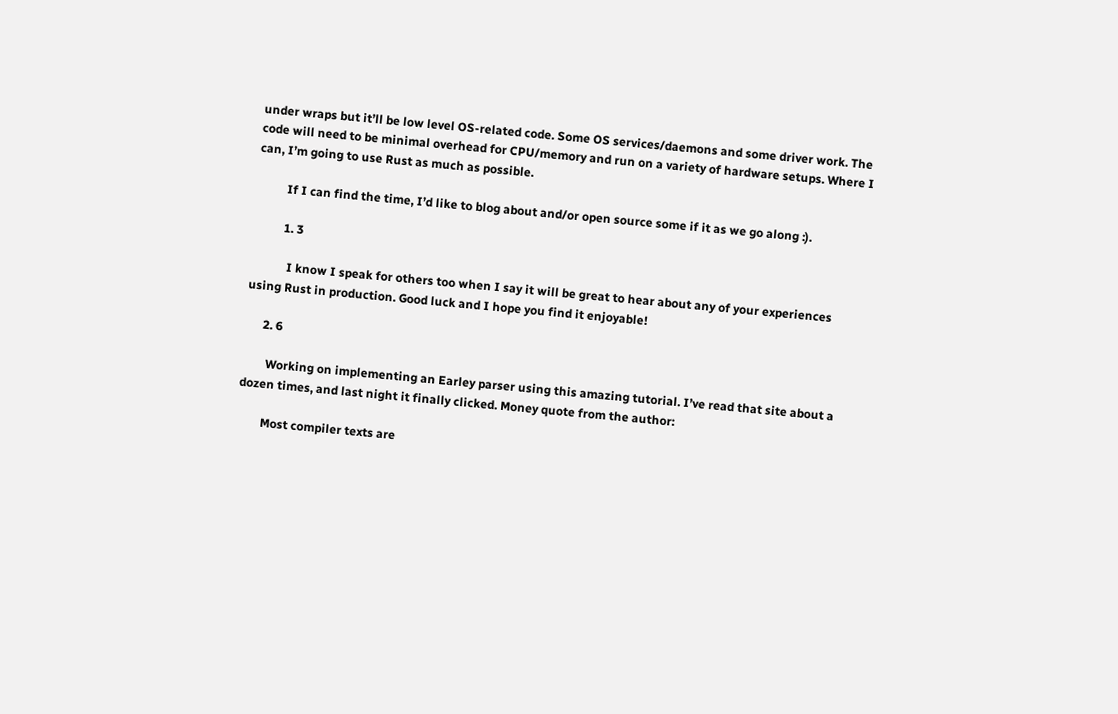under wraps but it’ll be low level OS-related code. Some OS services/daemons and some driver work. The code will need to be minimal overhead for CPU/memory and run on a variety of hardware setups. Where I can, I’m going to use Rust as much as possible.

          If I can find the time, I’d like to blog about and/or open source some if it as we go along :).

          1. 3

            I know I speak for others too when I say it will be great to hear about any of your experiences using Rust in production. Good luck and I hope you find it enjoyable!

      2. 6

        Working on implementing an Earley parser using this amazing tutorial. I’ve read that site about a dozen times, and last night it finally clicked. Money quote from the author:

        Most compiler texts are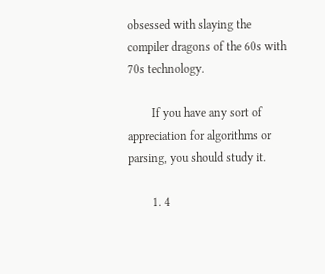obsessed with slaying the compiler dragons of the 60s with 70s technology.

        If you have any sort of appreciation for algorithms or parsing, you should study it.

        1. 4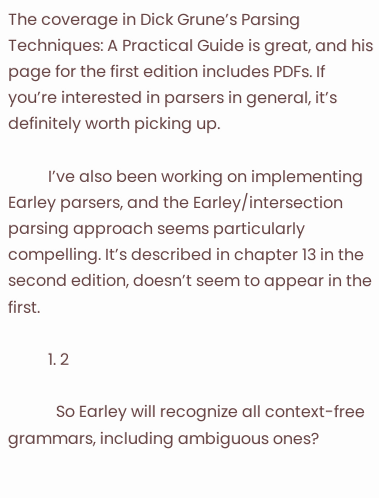The coverage in Dick Grune’s Parsing Techniques: A Practical Guide is great, and his page for the first edition includes PDFs. If you’re interested in parsers in general, it’s definitely worth picking up.

          I’ve also been working on implementing Earley parsers, and the Earley/intersection parsing approach seems particularly compelling. It’s described in chapter 13 in the second edition, doesn’t seem to appear in the first.

          1. 2

            So Earley will recognize all context-free grammars, including ambiguous ones?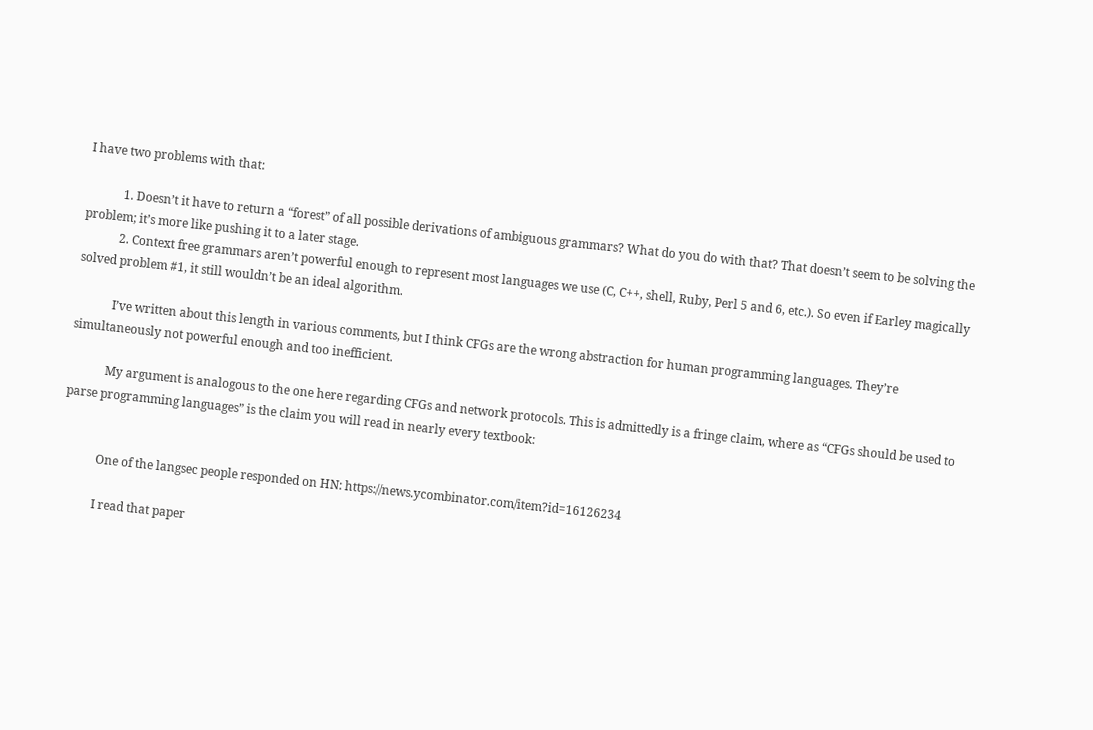I have two problems with that:

            1. Doesn’t it have to return a “forest” of all possible derivations of ambiguous grammars? What do you do with that? That doesn’t seem to be solving the problem; it’s more like pushing it to a later stage.
            2. Context free grammars aren’t powerful enough to represent most languages we use (C, C++, shell, Ruby, Perl 5 and 6, etc.). So even if Earley magically solved problem #1, it still wouldn’t be an ideal algorithm.

            I’ve written about this length in various comments, but I think CFGs are the wrong abstraction for human programming languages. They’re simultaneously not powerful enough and too inefficient.

            My argument is analogous to the one here regarding CFGs and network protocols. This is admittedly is a fringe claim, where as “CFGs should be used to parse programming languages” is the claim you will read in nearly every textbook:


            One of the langsec people responded on HN: https://news.ycombinator.com/item?id=16126234

            I read that paper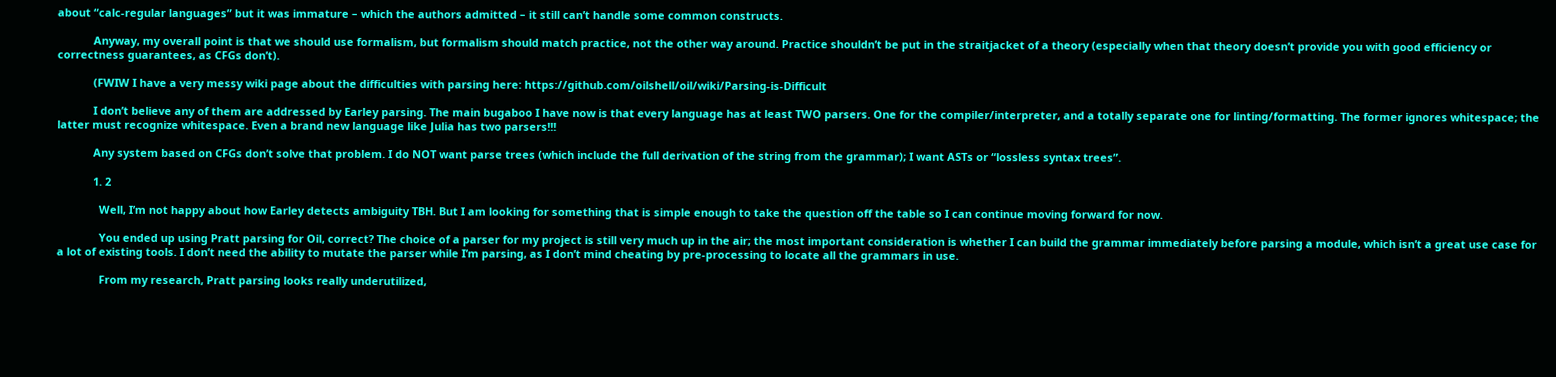about “calc-regular languages” but it was immature – which the authors admitted – it still can’t handle some common constructs.

            Anyway, my overall point is that we should use formalism, but formalism should match practice, not the other way around. Practice shouldn’t be put in the straitjacket of a theory (especially when that theory doesn’t provide you with good efficiency or correctness guarantees, as CFGs don’t).

            (FWIW I have a very messy wiki page about the difficulties with parsing here: https://github.com/oilshell/oil/wiki/Parsing-is-Difficult

            I don’t believe any of them are addressed by Earley parsing. The main bugaboo I have now is that every language has at least TWO parsers. One for the compiler/interpreter, and a totally separate one for linting/formatting. The former ignores whitespace; the latter must recognize whitespace. Even a brand new language like Julia has two parsers!!!

            Any system based on CFGs don’t solve that problem. I do NOT want parse trees (which include the full derivation of the string from the grammar); I want ASTs or “lossless syntax trees”.

            1. 2

              Well, I’m not happy about how Earley detects ambiguity TBH. But I am looking for something that is simple enough to take the question off the table so I can continue moving forward for now.

              You ended up using Pratt parsing for Oil, correct? The choice of a parser for my project is still very much up in the air; the most important consideration is whether I can build the grammar immediately before parsing a module, which isn’t a great use case for a lot of existing tools. I don’t need the ability to mutate the parser while I’m parsing, as I don’t mind cheating by pre-processing to locate all the grammars in use.

              From my research, Pratt parsing looks really underutilized,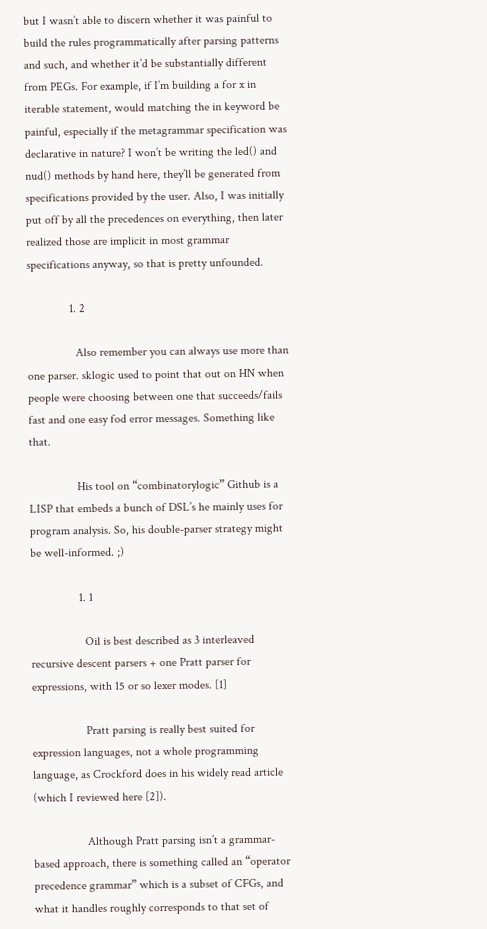but I wasn’t able to discern whether it was painful to build the rules programmatically after parsing patterns and such, and whether it’d be substantially different from PEGs. For example, if I’m building a for x in iterable statement, would matching the in keyword be painful, especially if the metagrammar specification was declarative in nature? I won’t be writing the led() and nud() methods by hand here, they’ll be generated from specifications provided by the user. Also, I was initially put off by all the precedences on everything, then later realized those are implicit in most grammar specifications anyway, so that is pretty unfounded.

              1. 2

                Also remember you can always use more than one parser. sklogic used to point that out on HN when people were choosing between one that succeeds/fails fast and one easy fod error messages. Something like that.

                His tool on “combinatorylogic” Github is a LISP that embeds a bunch of DSL’s he mainly uses for program analysis. So, his double-parser strategy might be well-informed. ;)

                1. 1

                  Oil is best described as 3 interleaved recursive descent parsers + one Pratt parser for expressions, with 15 or so lexer modes. [1]

                  Pratt parsing is really best suited for expression languages, not a whole programming language, as Crockford does in his widely read article (which I reviewed here [2]).

                  Although Pratt parsing isn’t a grammar-based approach, there is something called an “operator precedence grammar” which is a subset of CFGs, and what it handles roughly corresponds to that set of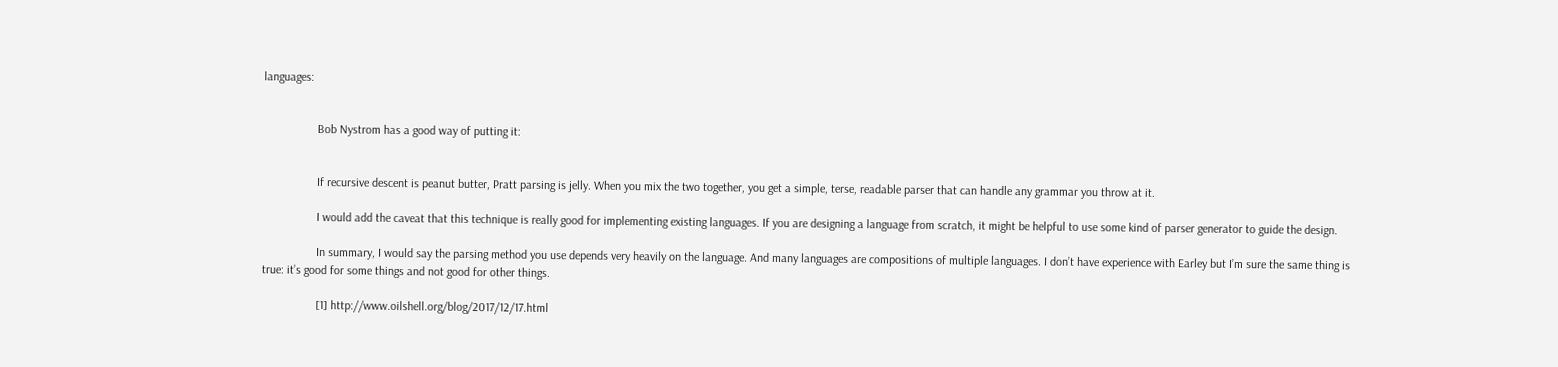languages:


                  Bob Nystrom has a good way of putting it:


                  If recursive descent is peanut butter, Pratt parsing is jelly. When you mix the two together, you get a simple, terse, readable parser that can handle any grammar you throw at it.

                  I would add the caveat that this technique is really good for implementing existing languages. If you are designing a language from scratch, it might be helpful to use some kind of parser generator to guide the design.

                  In summary, I would say the parsing method you use depends very heavily on the language. And many languages are compositions of multiple languages. I don’t have experience with Earley but I’m sure the same thing is true: it’s good for some things and not good for other things.

                  [1] http://www.oilshell.org/blog/2017/12/17.html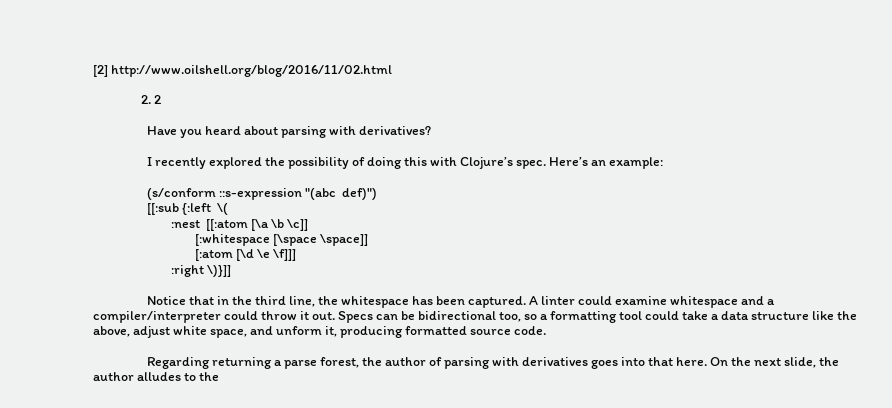[2] http://www.oilshell.org/blog/2016/11/02.html

                2. 2

                  Have you heard about parsing with derivatives?

                  I recently explored the possibility of doing this with Clojure’s spec. Here’s an example:

                  (s/conform ::s-expression "(abc  def)")
                  [[:sub {:left  \(
                          :nest  [[:atom [\a \b \c]]
                                  [:whitespace [\space \space]]
                                  [:atom [\d \e \f]]]
                          :right \)}]]

                  Notice that in the third line, the whitespace has been captured. A linter could examine whitespace and a compiler/interpreter could throw it out. Specs can be bidirectional too, so a formatting tool could take a data structure like the above, adjust white space, and unform it, producing formatted source code.

                  Regarding returning a parse forest, the author of parsing with derivatives goes into that here. On the next slide, the author alludes to the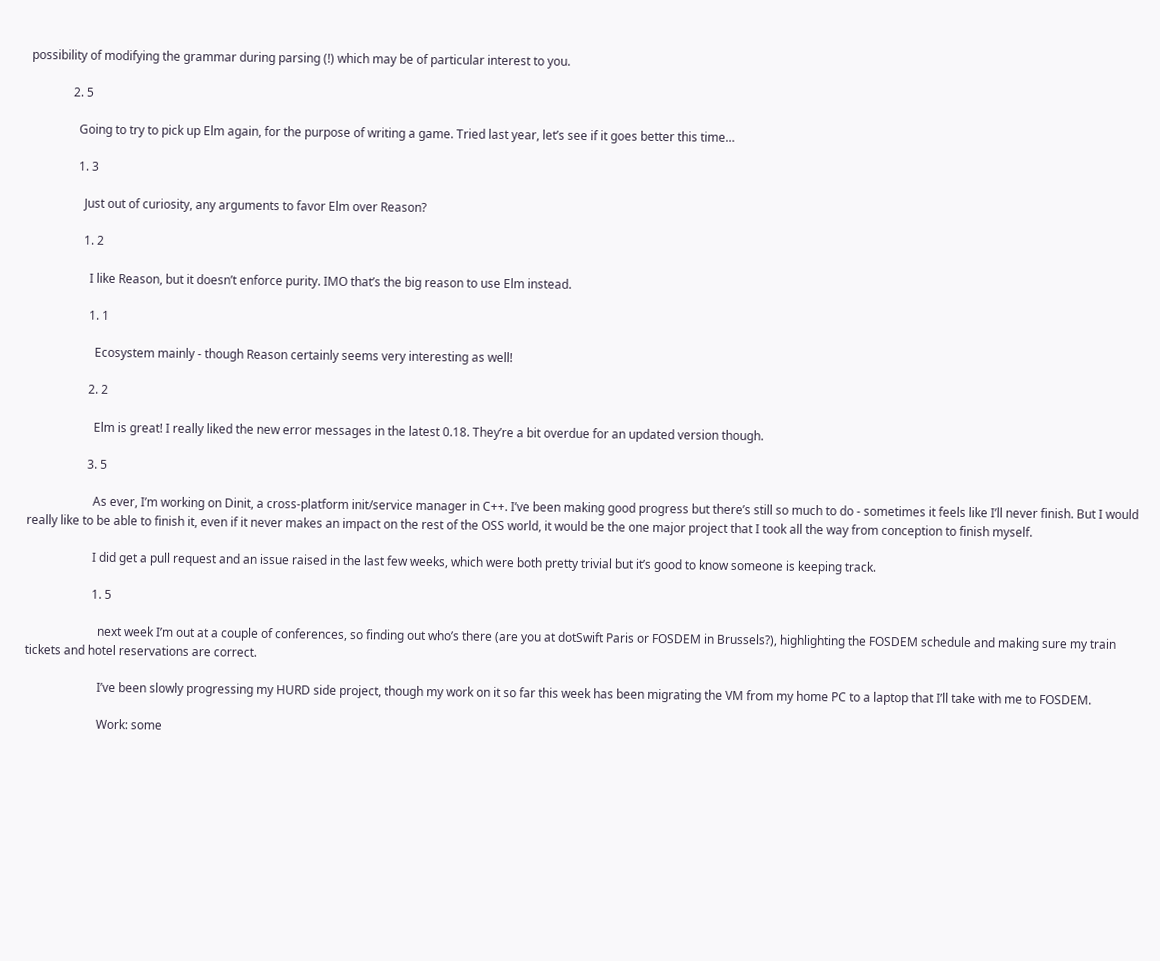possibility of modifying the grammar during parsing (!) which may be of particular interest to you.

              2. 5

                Going to try to pick up Elm again, for the purpose of writing a game. Tried last year, let’s see if it goes better this time…

                1. 3

                  Just out of curiosity, any arguments to favor Elm over Reason?

                  1. 2

                    I like Reason, but it doesn’t enforce purity. IMO that’s the big reason to use Elm instead.

                    1. 1

                      Ecosystem mainly - though Reason certainly seems very interesting as well!

                    2. 2

                      Elm is great! I really liked the new error messages in the latest 0.18. They’re a bit overdue for an updated version though.

                    3. 5

                      As ever, I’m working on Dinit, a cross-platform init/service manager in C++. I’ve been making good progress but there’s still so much to do - sometimes it feels like I’ll never finish. But I would really like to be able to finish it, even if it never makes an impact on the rest of the OSS world, it would be the one major project that I took all the way from conception to finish myself.

                      I did get a pull request and an issue raised in the last few weeks, which were both pretty trivial but it’s good to know someone is keeping track.

                      1. 5

                        next week I’m out at a couple of conferences, so finding out who’s there (are you at dotSwift Paris or FOSDEM in Brussels?), highlighting the FOSDEM schedule and making sure my train tickets and hotel reservations are correct.

                        I’ve been slowly progressing my HURD side project, though my work on it so far this week has been migrating the VM from my home PC to a laptop that I’ll take with me to FOSDEM.

                        Work: some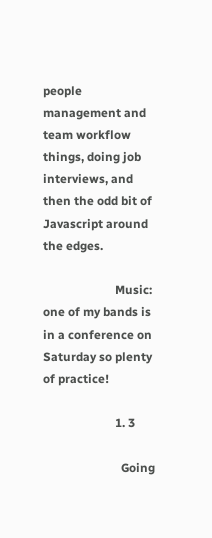people management and team workflow things, doing job interviews, and then the odd bit of Javascript around the edges.

                        Music: one of my bands is in a conference on Saturday so plenty of practice!

                        1. 3

                          Going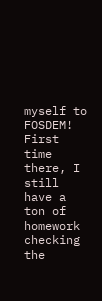myself to FOSDEM! First time there, I still have a ton of homework checking the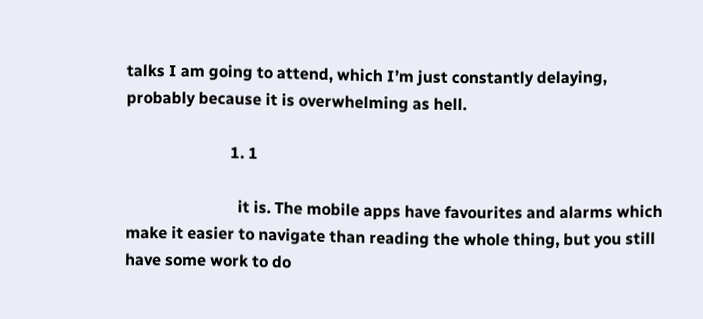talks I am going to attend, which I’m just constantly delaying, probably because it is overwhelming as hell.

                          1. 1

                            it is. The mobile apps have favourites and alarms which make it easier to navigate than reading the whole thing, but you still have some work to do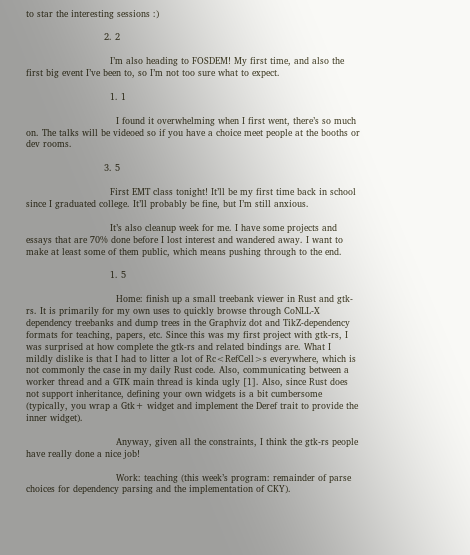to star the interesting sessions :)

                          2. 2

                            I’m also heading to FOSDEM! My first time, and also the first big event I’ve been to, so I’m not too sure what to expect.

                            1. 1

                              I found it overwhelming when I first went, there’s so much on. The talks will be videoed so if you have a choice meet people at the booths or dev rooms.

                          3. 5

                            First EMT class tonight! It’ll be my first time back in school since I graduated college. It’ll probably be fine, but I’m still anxious.

                            It’s also cleanup week for me. I have some projects and essays that are 70% done before I lost interest and wandered away. I want to make at least some of them public, which means pushing through to the end.

                            1. 5

                              Home: finish up a small treebank viewer in Rust and gtk-rs. It is primarily for my own uses to quickly browse through CoNLL-X dependency treebanks and dump trees in the Graphviz dot and TikZ-dependency formats for teaching, papers, etc. Since this was my first project with gtk-rs, I was surprised at how complete the gtk-rs and related bindings are. What I mildly dislike is that I had to litter a lot of Rc<RefCell>s everywhere, which is not commonly the case in my daily Rust code. Also, communicating between a worker thread and a GTK main thread is kinda ugly [1]. Also, since Rust does not support inheritance, defining your own widgets is a bit cumbersome (typically, you wrap a Gtk+ widget and implement the Deref trait to provide the inner widget).

                              Anyway, given all the constraints, I think the gtk-rs people have really done a nice job!

                              Work: teaching (this week’s program: remainder of parse choices for dependency parsing and the implementation of CKY).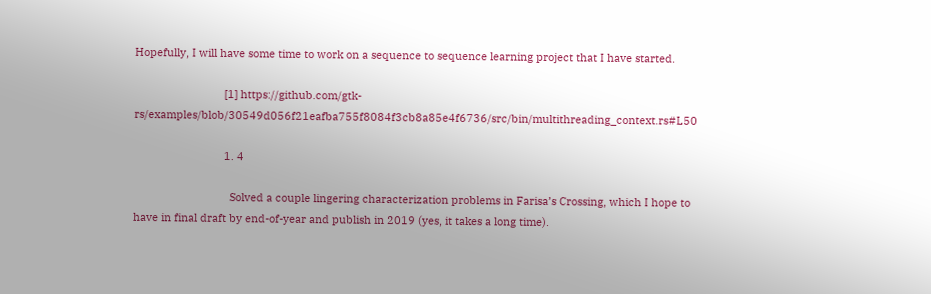Hopefully, I will have some time to work on a sequence to sequence learning project that I have started.

                              [1] https://github.com/gtk-rs/examples/blob/30549d056f21eafba755f8084f3cb8a85e4f6736/src/bin/multithreading_context.rs#L50

                              1. 4

                                Solved a couple lingering characterization problems in Farisa’s Crossing, which I hope to have in final draft by end-of-year and publish in 2019 (yes, it takes a long time).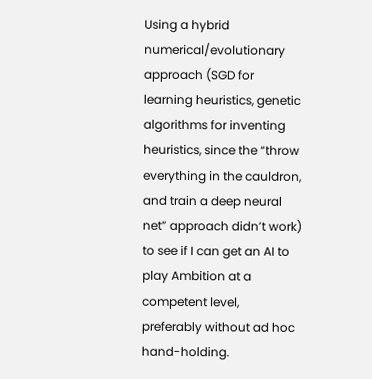Using a hybrid numerical/evolutionary approach (SGD for learning heuristics, genetic algorithms for inventing heuristics, since the “throw everything in the cauldron, and train a deep neural net” approach didn’t work) to see if I can get an AI to play Ambition at a competent level, preferably without ad hoc hand-holding.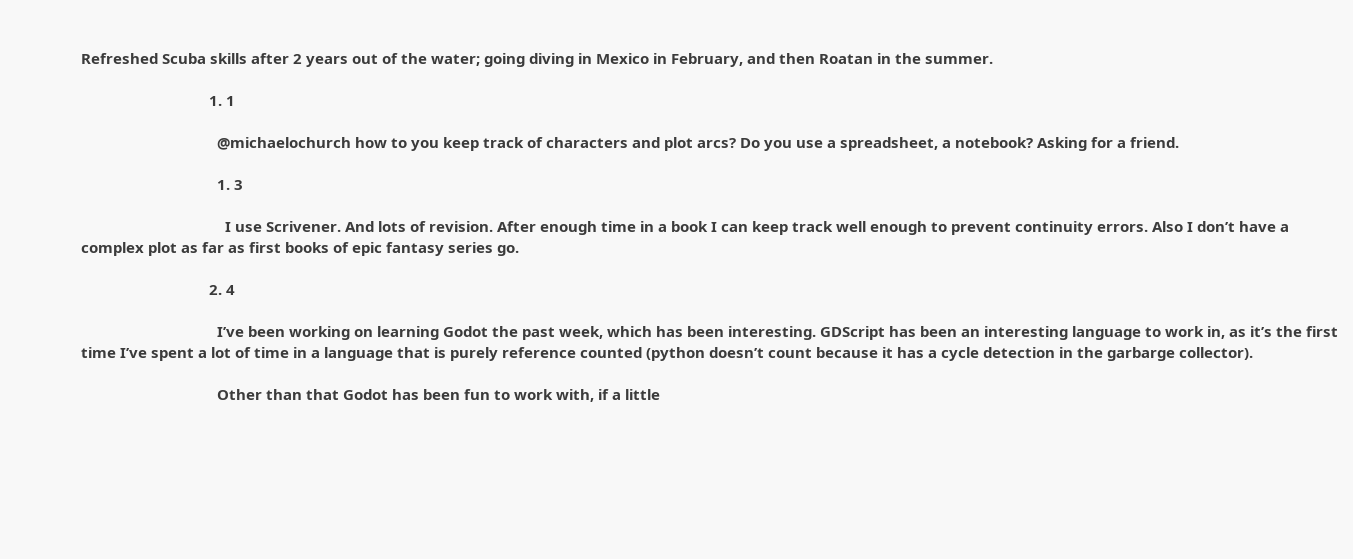Refreshed Scuba skills after 2 years out of the water; going diving in Mexico in February, and then Roatan in the summer.

                                1. 1

                                  @michaelochurch how to you keep track of characters and plot arcs? Do you use a spreadsheet, a notebook? Asking for a friend.

                                  1. 3

                                    I use Scrivener. And lots of revision. After enough time in a book I can keep track well enough to prevent continuity errors. Also I don’t have a complex plot as far as first books of epic fantasy series go.

                                2. 4

                                  I’ve been working on learning Godot the past week, which has been interesting. GDScript has been an interesting language to work in, as it’s the first time I’ve spent a lot of time in a language that is purely reference counted (python doesn’t count because it has a cycle detection in the garbarge collector).

                                  Other than that Godot has been fun to work with, if a little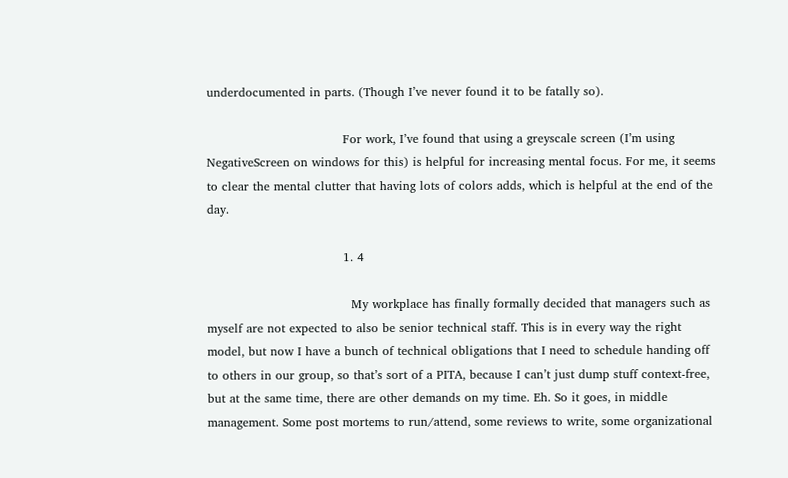underdocumented in parts. (Though I’ve never found it to be fatally so).

                                  For work, I’ve found that using a greyscale screen (I’m using NegativeScreen on windows for this) is helpful for increasing mental focus. For me, it seems to clear the mental clutter that having lots of colors adds, which is helpful at the end of the day.

                                  1. 4

                                    My workplace has finally formally decided that managers such as myself are not expected to also be senior technical staff. This is in every way the right model, but now I have a bunch of technical obligations that I need to schedule handing off to others in our group, so that’s sort of a PITA, because I can’t just dump stuff context-free, but at the same time, there are other demands on my time. Eh. So it goes, in middle management. Some post mortems to run/attend, some reviews to write, some organizational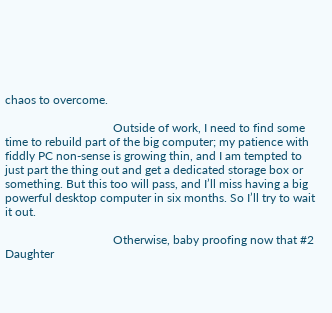chaos to overcome.

                                    Outside of work, I need to find some time to rebuild part of the big computer; my patience with fiddly PC non-sense is growing thin, and I am tempted to just part the thing out and get a dedicated storage box or something. But this too will pass, and I’ll miss having a big powerful desktop computer in six months. So I’ll try to wait it out.

                                    Otherwise, baby proofing now that #2 Daughter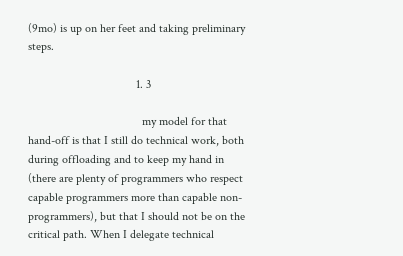(9mo) is up on her feet and taking preliminary steps.

                                    1. 3

                                      my model for that hand-off is that I still do technical work, both during offloading and to keep my hand in (there are plenty of programmers who respect capable programmers more than capable non-programmers), but that I should not be on the critical path. When I delegate technical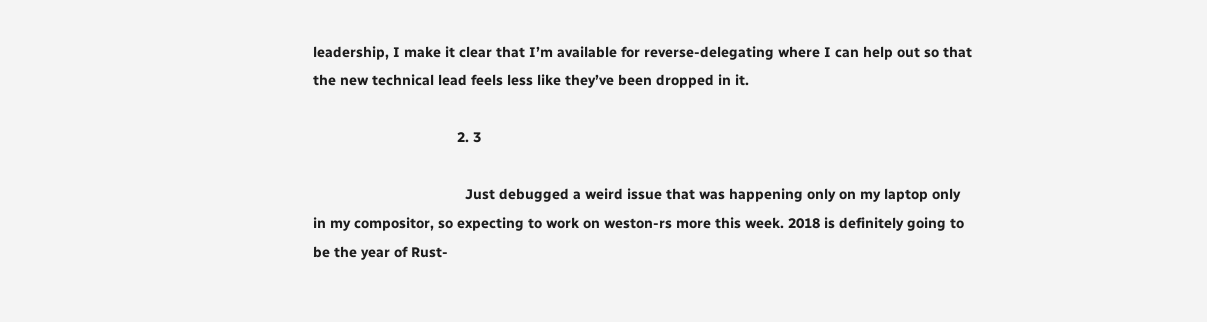leadership, I make it clear that I’m available for reverse-delegating where I can help out so that the new technical lead feels less like they’ve been dropped in it.

                                    2. 3

                                      Just debugged a weird issue that was happening only on my laptop only in my compositor, so expecting to work on weston-rs more this week. 2018 is definitely going to be the year of Rust-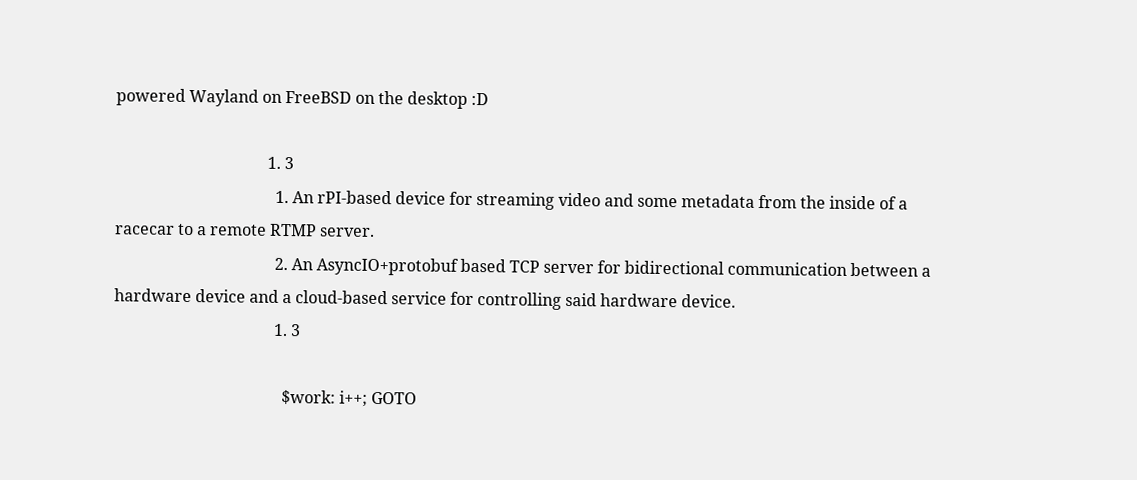powered Wayland on FreeBSD on the desktop :D

                                      1. 3
                                        1. An rPI-based device for streaming video and some metadata from the inside of a racecar to a remote RTMP server.
                                        2. An AsyncIO+protobuf based TCP server for bidirectional communication between a hardware device and a cloud-based service for controlling said hardware device.
                                        1. 3

                                          $work: i++; GOTO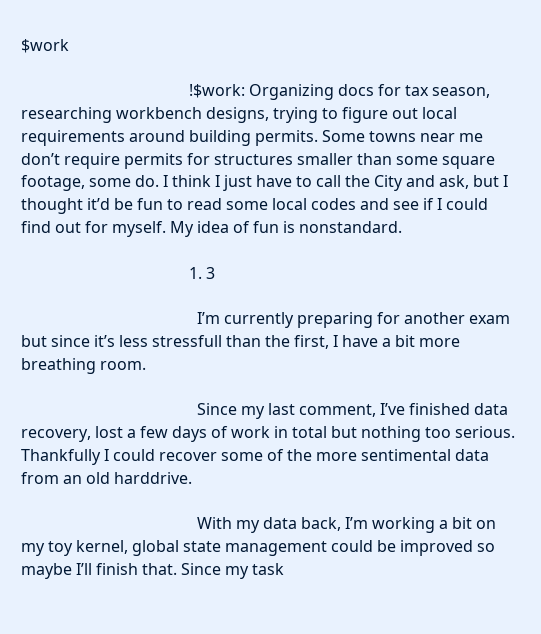$work

                                          !$work: Organizing docs for tax season, researching workbench designs, trying to figure out local requirements around building permits. Some towns near me don’t require permits for structures smaller than some square footage, some do. I think I just have to call the City and ask, but I thought it’d be fun to read some local codes and see if I could find out for myself. My idea of fun is nonstandard.

                                          1. 3

                                            I’m currently preparing for another exam but since it’s less stressfull than the first, I have a bit more breathing room.

                                            Since my last comment, I’ve finished data recovery, lost a few days of work in total but nothing too serious. Thankfully I could recover some of the more sentimental data from an old harddrive.

                                            With my data back, I’m working a bit on my toy kernel, global state management could be improved so maybe I’ll finish that. Since my task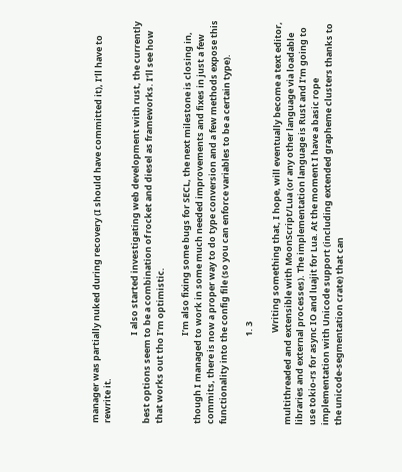manager was partially nuked during recovery (I should have committed it), I’ll have to rewrite it.

                                            I also started investigating web development with rust, the currently best options seem to be a combination of rocket and diesel as frameworks. I’ll see how that works out tho I’m optimistic.

                                            I’m also fixing some bugs for SECL, the next milestone is closing in, though I managed to work in some much needed improvements and fixes in just a few commits, there is now a proper way to do type conversion and a few methods expose this functionality into the config file (so you can enforce variables to be a certain type).

                                            1. 3

                                              Writing something that, I hope, will eventually become a text editor, multithreaded and extensible with MoonScript/Lua (or any other language via loadable libraries and external processes). The implementation language is Rust and I’m going to use tokio-rs for async IO and luajit for Lua. At the moment I have a basic rope implementation with Unicode support (including extended grapheme clusters thanks to the unicode-segmentation crate) that can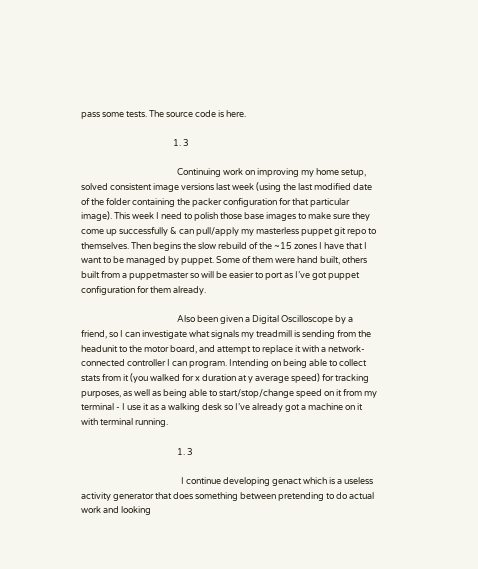pass some tests. The source code is here.

                                              1. 3

                                                Continuing work on improving my home setup, solved consistent image versions last week (using the last modified date of the folder containing the packer configuration for that particular image). This week I need to polish those base images to make sure they come up successfully & can pull/apply my masterless puppet git repo to themselves. Then begins the slow rebuild of the ~15 zones I have that I want to be managed by puppet. Some of them were hand built, others built from a puppetmaster so will be easier to port as I’ve got puppet configuration for them already.

                                                Also been given a Digital Oscilloscope by a friend, so I can investigate what signals my treadmill is sending from the headunit to the motor board, and attempt to replace it with a network-connected controller I can program. Intending on being able to collect stats from it (you walked for x duration at y average speed) for tracking purposes, as well as being able to start/stop/change speed on it from my terminal - I use it as a walking desk so I’ve already got a machine on it with terminal running.

                                                1. 3

                                                  I continue developing genact which is a useless activity generator that does something between pretending to do actual work and looking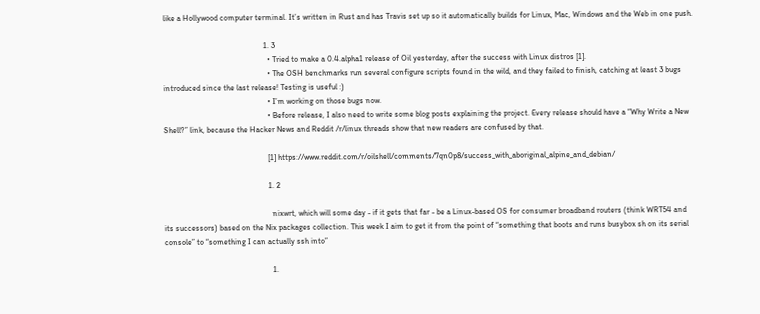like a Hollywood computer terminal. It’s written in Rust and has Travis set up so it automatically builds for Linux, Mac, Windows and the Web in one push.

                                                  1. 3
                                                    • Tried to make a 0.4.alpha1 release of Oil yesterday, after the success with Linux distros [1].
                                                    • The OSH benchmarks run several configure scripts found in the wild, and they failed to finish, catching at least 3 bugs introduced since the last release! Testing is useful :)
                                                    • I’m working on those bugs now.
                                                    • Before release, I also need to write some blog posts explaining the project. Every release should have a “Why Write a New Shell?” link, because the Hacker News and Reddit /r/linux threads show that new readers are confused by that.

                                                    [1] https://www.reddit.com/r/oilshell/comments/7qn0p8/success_with_aboriginal_alpine_and_debian/

                                                    1. 2

                                                      nixwrt, which will some day - if it gets that far - be a Linux-based OS for consumer broadband routers (think WRT54 and its successors) based on the Nix packages collection. This week I aim to get it from the point of “something that boots and runs busybox sh on its serial console” to “something I can actually ssh into”

                                                      1.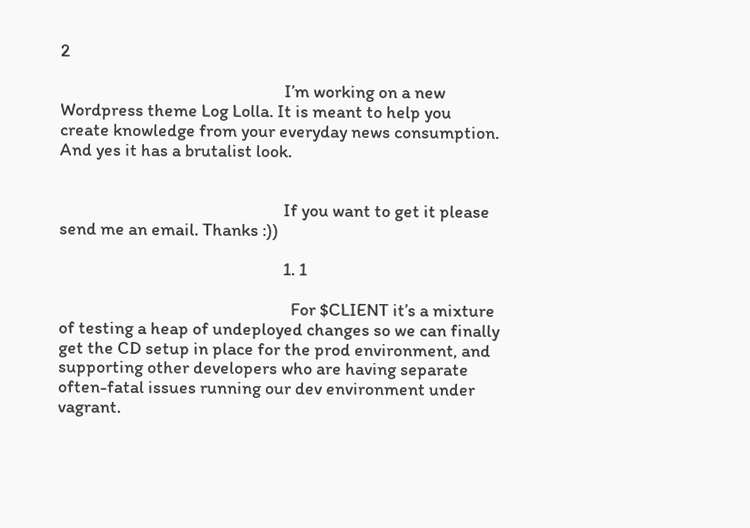2

                                                        I’m working on a new Wordpress theme Log Lolla. It is meant to help you create knowledge from your everyday news consumption. And yes it has a brutalist look.


                                                        If you want to get it please send me an email. Thanks :))

                                                        1. 1

                                                          For $CLIENT it’s a mixture of testing a heap of undeployed changes so we can finally get the CD setup in place for the prod environment, and supporting other developers who are having separate often-fatal issues running our dev environment under vagrant.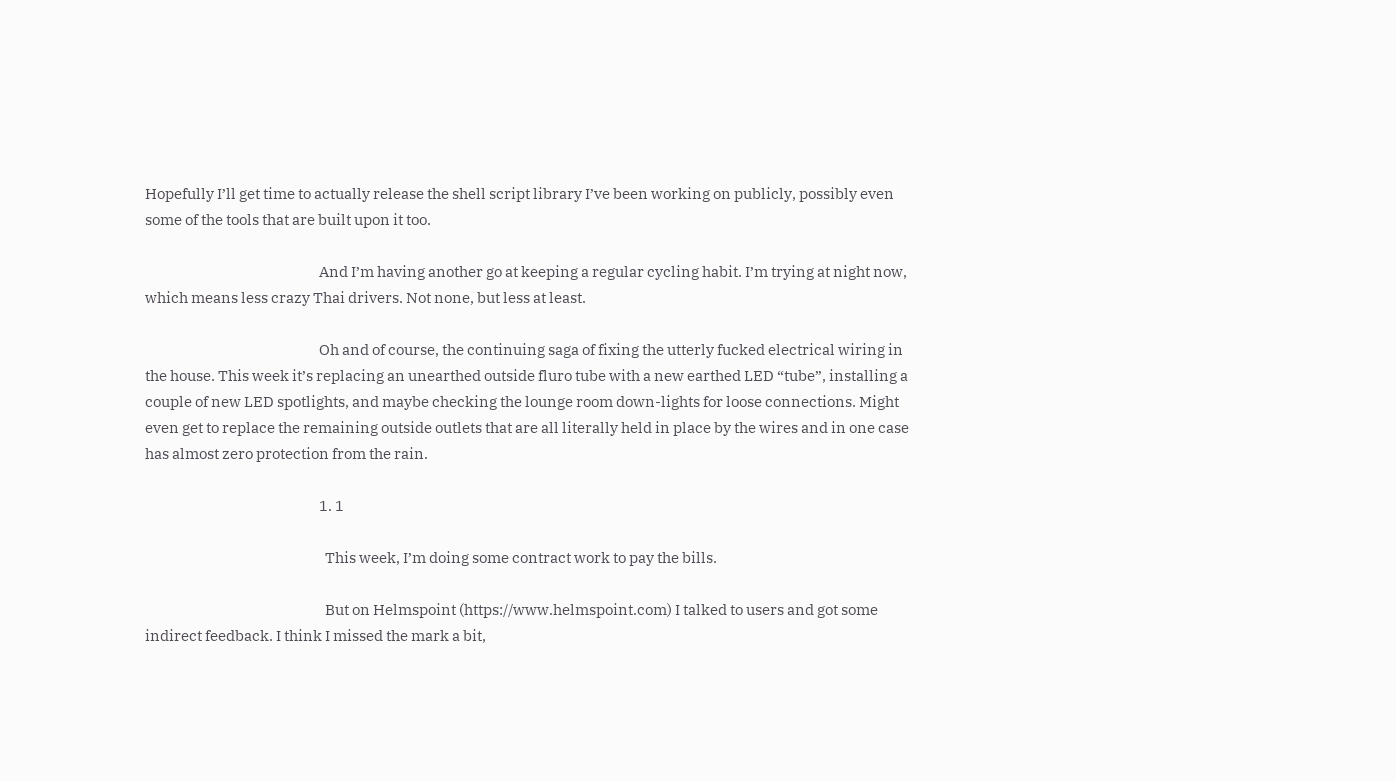Hopefully I’ll get time to actually release the shell script library I’ve been working on publicly, possibly even some of the tools that are built upon it too.

                                                          And I’m having another go at keeping a regular cycling habit. I’m trying at night now, which means less crazy Thai drivers. Not none, but less at least.

                                                          Oh and of course, the continuing saga of fixing the utterly fucked electrical wiring in the house. This week it’s replacing an unearthed outside fluro tube with a new earthed LED “tube”, installing a couple of new LED spotlights, and maybe checking the lounge room down-lights for loose connections. Might even get to replace the remaining outside outlets that are all literally held in place by the wires and in one case has almost zero protection from the rain.

                                                          1. 1

                                                            This week, I’m doing some contract work to pay the bills.

                                                            But on Helmspoint (https://www.helmspoint.com) I talked to users and got some indirect feedback. I think I missed the mark a bit,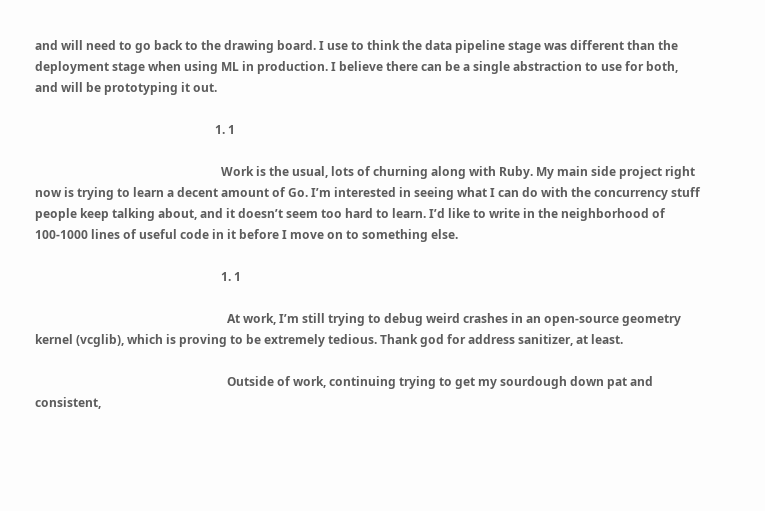and will need to go back to the drawing board. I use to think the data pipeline stage was different than the deployment stage when using ML in production. I believe there can be a single abstraction to use for both, and will be prototyping it out.

                                                            1. 1

                                                              Work is the usual, lots of churning along with Ruby. My main side project right now is trying to learn a decent amount of Go. I’m interested in seeing what I can do with the concurrency stuff people keep talking about, and it doesn’t seem too hard to learn. I’d like to write in the neighborhood of 100-1000 lines of useful code in it before I move on to something else.

                                                              1. 1

                                                                At work, I’m still trying to debug weird crashes in an open-source geometry kernel (vcglib), which is proving to be extremely tedious. Thank god for address sanitizer, at least.

                                                                Outside of work, continuing trying to get my sourdough down pat and consistent,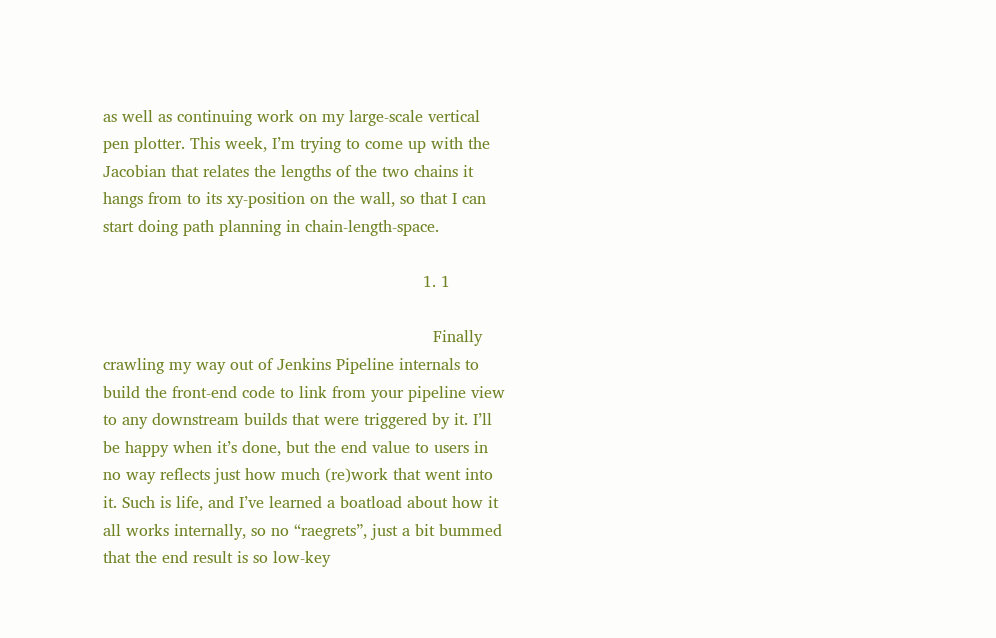as well as continuing work on my large-scale vertical pen plotter. This week, I’m trying to come up with the Jacobian that relates the lengths of the two chains it hangs from to its xy-position on the wall, so that I can start doing path planning in chain-length-space.

                                                                1. 1

                                                                  Finally crawling my way out of Jenkins Pipeline internals to build the front-end code to link from your pipeline view to any downstream builds that were triggered by it. I’ll be happy when it’s done, but the end value to users in no way reflects just how much (re)work that went into it. Such is life, and I’ve learned a boatload about how it all works internally, so no “raegrets”, just a bit bummed that the end result is so low-key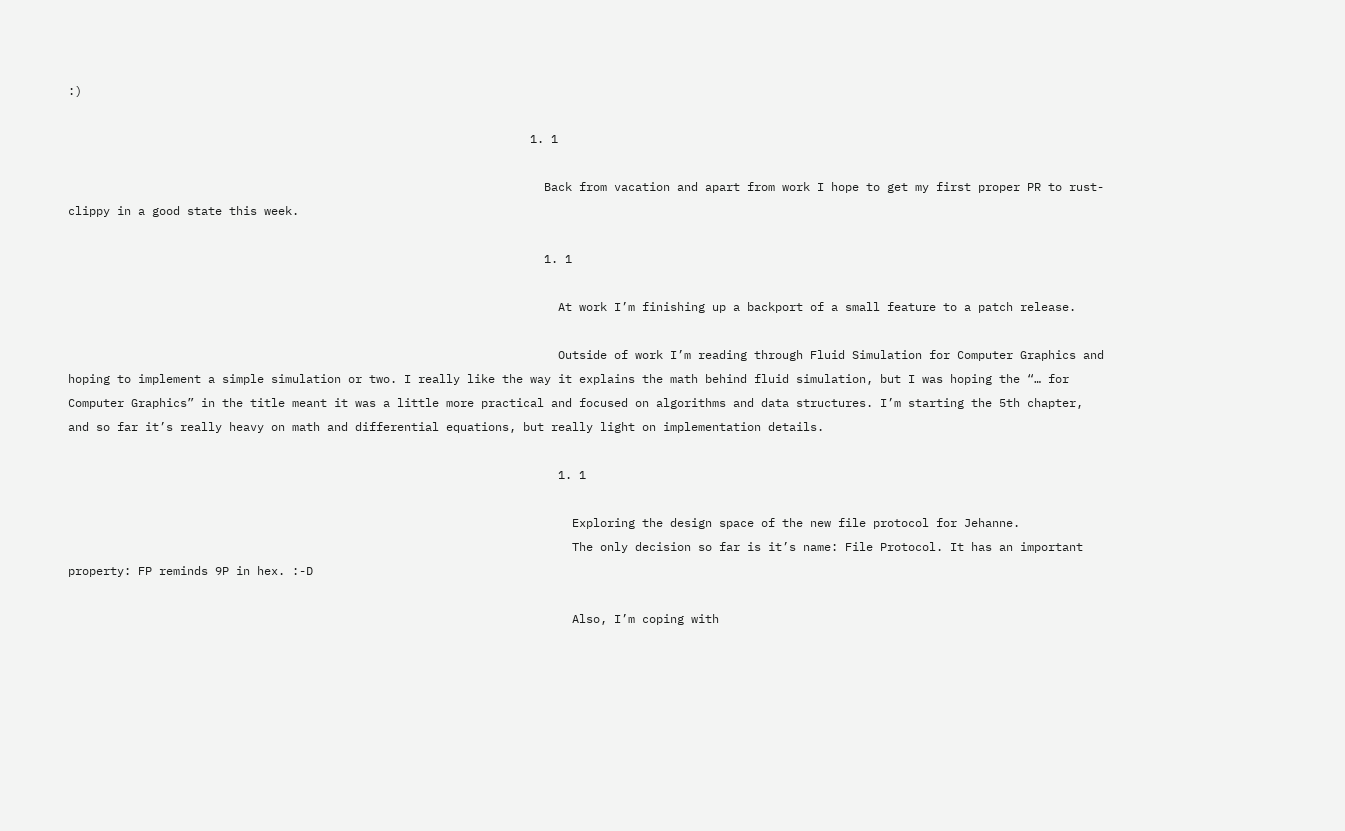:)

                                                                  1. 1

                                                                    Back from vacation and apart from work I hope to get my first proper PR to rust-clippy in a good state this week.

                                                                    1. 1

                                                                      At work I’m finishing up a backport of a small feature to a patch release.

                                                                      Outside of work I’m reading through Fluid Simulation for Computer Graphics and hoping to implement a simple simulation or two. I really like the way it explains the math behind fluid simulation, but I was hoping the “… for Computer Graphics” in the title meant it was a little more practical and focused on algorithms and data structures. I’m starting the 5th chapter, and so far it’s really heavy on math and differential equations, but really light on implementation details.

                                                                      1. 1

                                                                        Exploring the design space of the new file protocol for Jehanne.
                                                                        The only decision so far is it’s name: File Protocol. It has an important property: FP reminds 9P in hex. :-D

                                                                        Also, I’m coping with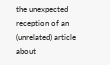the unexpected reception of an (unrelated) article about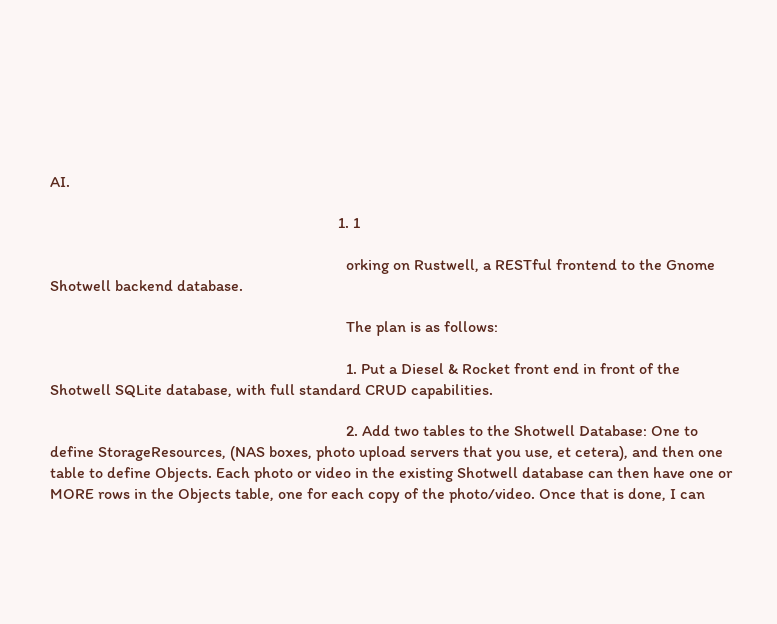AI.

                                                                        1. 1

                                                                          orking on Rustwell, a RESTful frontend to the Gnome Shotwell backend database.

                                                                          The plan is as follows:

                                                                          1. Put a Diesel & Rocket front end in front of the Shotwell SQLite database, with full standard CRUD capabilities.

                                                                          2. Add two tables to the Shotwell Database: One to define StorageResources, (NAS boxes, photo upload servers that you use, et cetera), and then one table to define Objects. Each photo or video in the existing Shotwell database can then have one or MORE rows in the Objects table, one for each copy of the photo/video. Once that is done, I can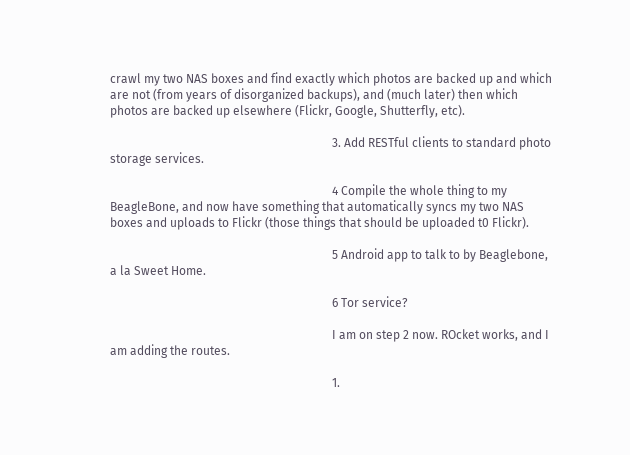crawl my two NAS boxes and find exactly which photos are backed up and which are not (from years of disorganized backups), and (much later) then which photos are backed up elsewhere (Flickr, Google, Shutterfly, etc).

                                                                          3. Add RESTful clients to standard photo storage services.

                                                                          4 Compile the whole thing to my BeagleBone, and now have something that automatically syncs my two NAS boxes and uploads to Flickr (those things that should be uploaded t0 Flickr).

                                                                          5 Android app to talk to by Beaglebone, a la Sweet Home.

                                                                          6 Tor service?

                                                                          I am on step 2 now. ROcket works, and I am adding the routes.

                                                                          1.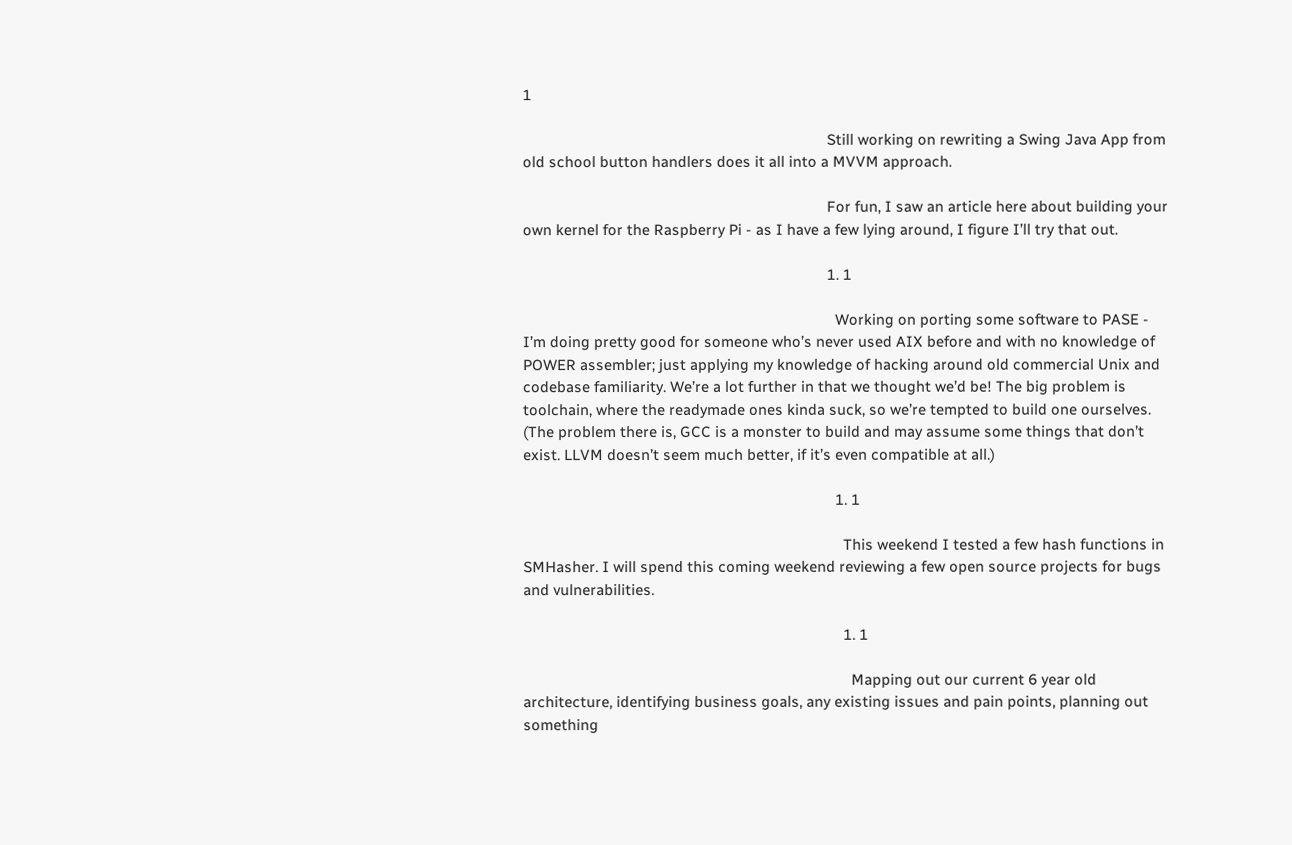1

                                                                            Still working on rewriting a Swing Java App from old school button handlers does it all into a MVVM approach.

                                                                            For fun, I saw an article here about building your own kernel for the Raspberry Pi - as I have a few lying around, I figure I’ll try that out.

                                                                            1. 1

                                                                              Working on porting some software to PASE - I’m doing pretty good for someone who’s never used AIX before and with no knowledge of POWER assembler; just applying my knowledge of hacking around old commercial Unix and codebase familiarity. We’re a lot further in that we thought we’d be! The big problem is toolchain, where the readymade ones kinda suck, so we’re tempted to build one ourselves. (The problem there is, GCC is a monster to build and may assume some things that don’t exist. LLVM doesn’t seem much better, if it’s even compatible at all.)

                                                                              1. 1

                                                                                This weekend I tested a few hash functions in SMHasher. I will spend this coming weekend reviewing a few open source projects for bugs and vulnerabilities.

                                                                                1. 1

                                                                                  Mapping out our current 6 year old architecture, identifying business goals, any existing issues and pain points, planning out something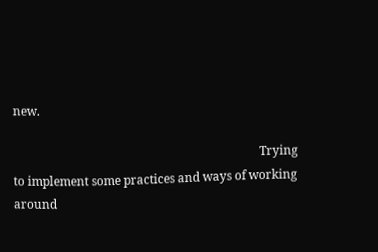new.

                                                                                  Trying to implement some practices and ways of working around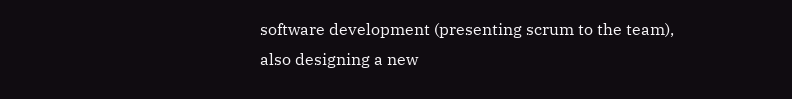software development (presenting scrum to the team), also designing a new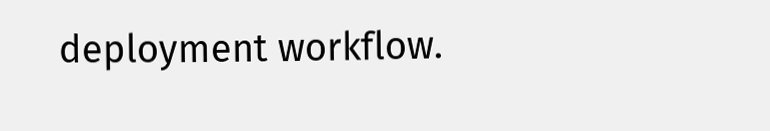deployment workflow.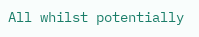All whilst potentially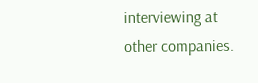interviewing at other companies.